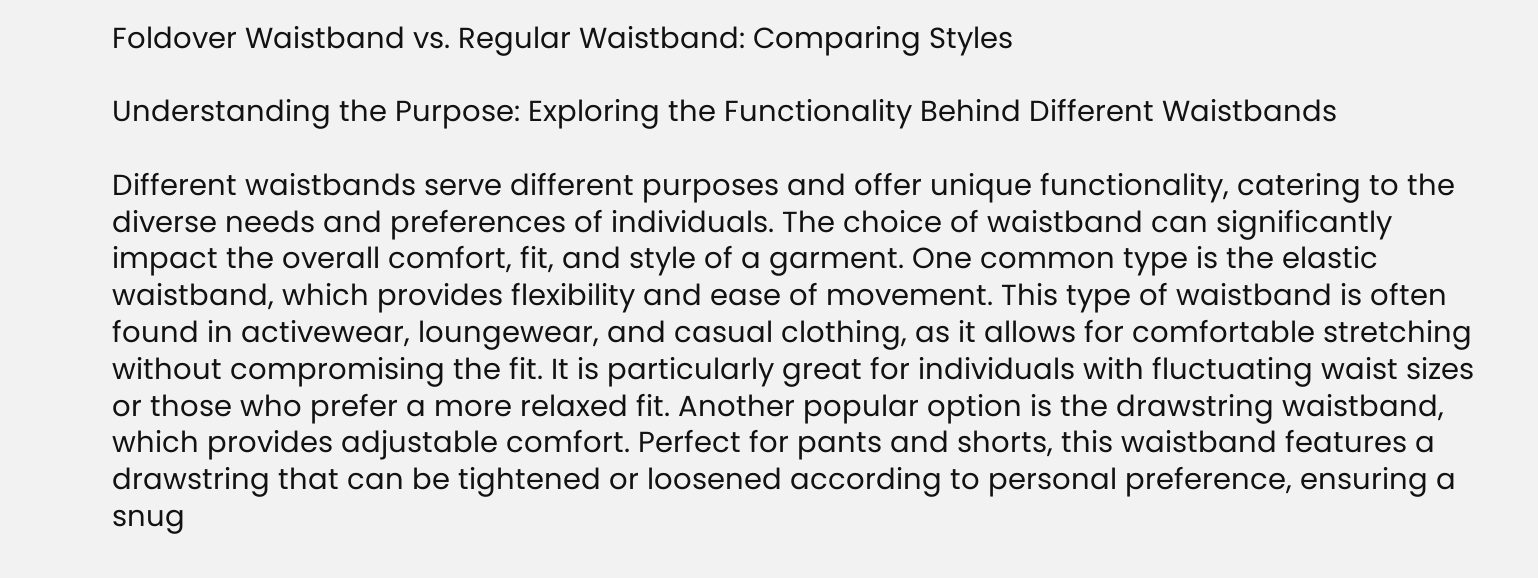Foldover Waistband vs. Regular Waistband: Comparing Styles

Understanding the Purpose: Exploring the Functionality Behind Different Waistbands

Different waistbands serve different purposes and offer unique functionality, catering to the diverse needs and preferences of individuals. The choice of waistband can significantly impact the overall comfort, fit, and style of a garment. One common type is the elastic waistband, which provides flexibility and ease of movement. This type of waistband is often found in activewear, loungewear, and casual clothing, as it allows for comfortable stretching without compromising the fit. It is particularly great for individuals with fluctuating waist sizes or those who prefer a more relaxed fit. Another popular option is the drawstring waistband, which provides adjustable comfort. Perfect for pants and shorts, this waistband features a drawstring that can be tightened or loosened according to personal preference, ensuring a snug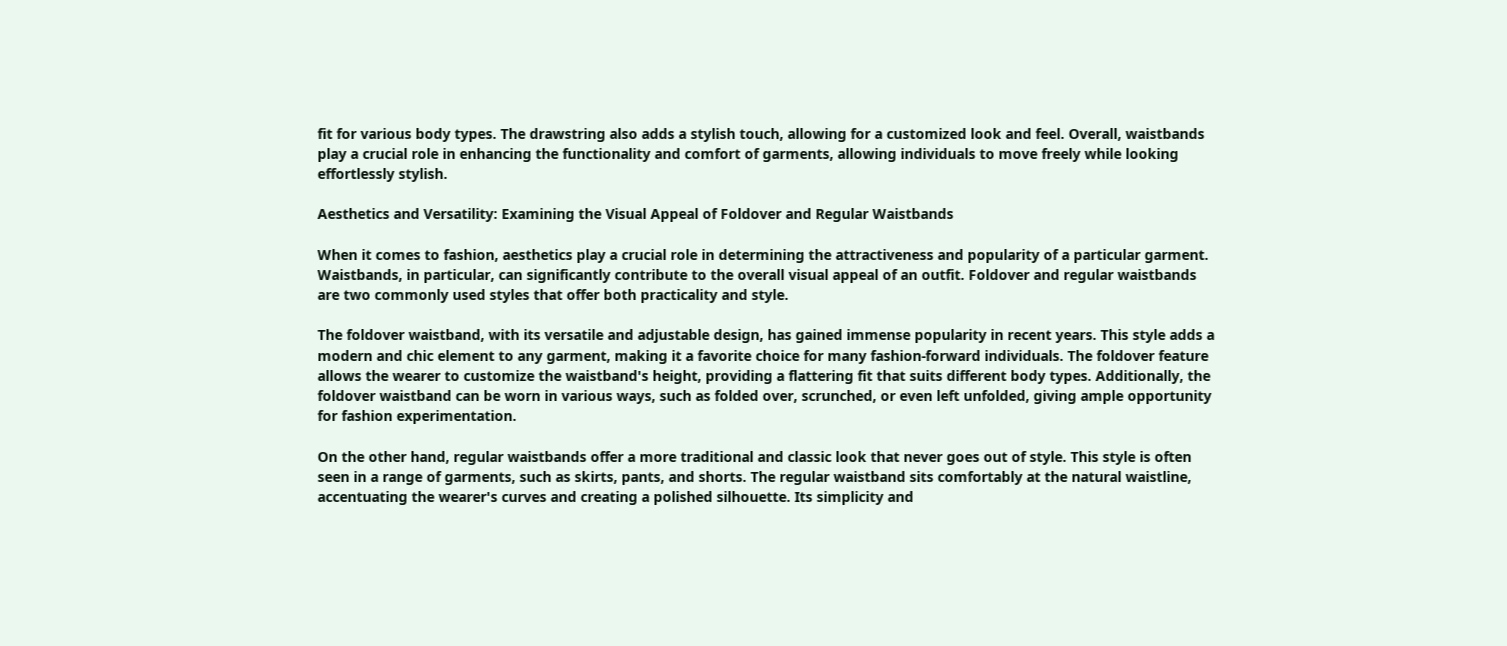fit for various body types. The drawstring also adds a stylish touch, allowing for a customized look and feel. Overall, waistbands play a crucial role in enhancing the functionality and comfort of garments, allowing individuals to move freely while looking effortlessly stylish.

Aesthetics and Versatility: Examining the Visual Appeal of Foldover and Regular Waistbands

When it comes to fashion, aesthetics play a crucial role in determining the attractiveness and popularity of a particular garment. Waistbands, in particular, can significantly contribute to the overall visual appeal of an outfit. Foldover and regular waistbands are two commonly used styles that offer both practicality and style.

The foldover waistband, with its versatile and adjustable design, has gained immense popularity in recent years. This style adds a modern and chic element to any garment, making it a favorite choice for many fashion-forward individuals. The foldover feature allows the wearer to customize the waistband's height, providing a flattering fit that suits different body types. Additionally, the foldover waistband can be worn in various ways, such as folded over, scrunched, or even left unfolded, giving ample opportunity for fashion experimentation.

On the other hand, regular waistbands offer a more traditional and classic look that never goes out of style. This style is often seen in a range of garments, such as skirts, pants, and shorts. The regular waistband sits comfortably at the natural waistline, accentuating the wearer's curves and creating a polished silhouette. Its simplicity and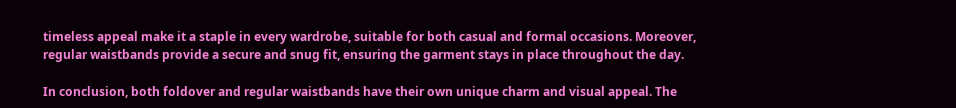timeless appeal make it a staple in every wardrobe, suitable for both casual and formal occasions. Moreover, regular waistbands provide a secure and snug fit, ensuring the garment stays in place throughout the day.

In conclusion, both foldover and regular waistbands have their own unique charm and visual appeal. The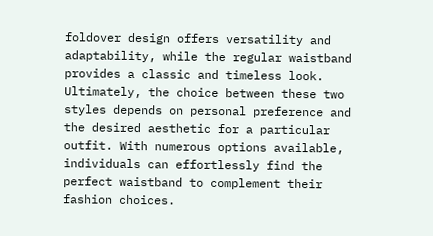foldover design offers versatility and adaptability, while the regular waistband provides a classic and timeless look. Ultimately, the choice between these two styles depends on personal preference and the desired aesthetic for a particular outfit. With numerous options available, individuals can effortlessly find the perfect waistband to complement their fashion choices.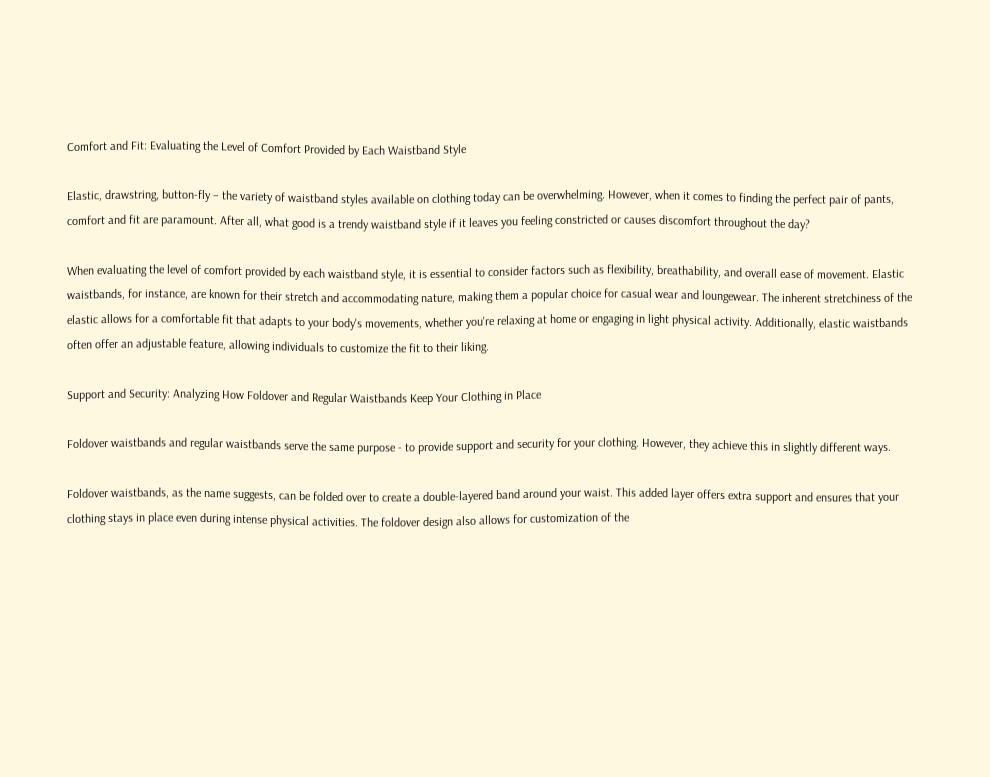Comfort and Fit: Evaluating the Level of Comfort Provided by Each Waistband Style

Elastic, drawstring, button-fly – the variety of waistband styles available on clothing today can be overwhelming. However, when it comes to finding the perfect pair of pants, comfort and fit are paramount. After all, what good is a trendy waistband style if it leaves you feeling constricted or causes discomfort throughout the day?

When evaluating the level of comfort provided by each waistband style, it is essential to consider factors such as flexibility, breathability, and overall ease of movement. Elastic waistbands, for instance, are known for their stretch and accommodating nature, making them a popular choice for casual wear and loungewear. The inherent stretchiness of the elastic allows for a comfortable fit that adapts to your body's movements, whether you're relaxing at home or engaging in light physical activity. Additionally, elastic waistbands often offer an adjustable feature, allowing individuals to customize the fit to their liking.

Support and Security: Analyzing How Foldover and Regular Waistbands Keep Your Clothing in Place

Foldover waistbands and regular waistbands serve the same purpose - to provide support and security for your clothing. However, they achieve this in slightly different ways.

Foldover waistbands, as the name suggests, can be folded over to create a double-layered band around your waist. This added layer offers extra support and ensures that your clothing stays in place even during intense physical activities. The foldover design also allows for customization of the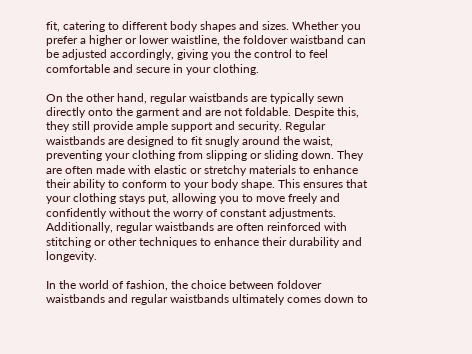fit, catering to different body shapes and sizes. Whether you prefer a higher or lower waistline, the foldover waistband can be adjusted accordingly, giving you the control to feel comfortable and secure in your clothing.

On the other hand, regular waistbands are typically sewn directly onto the garment and are not foldable. Despite this, they still provide ample support and security. Regular waistbands are designed to fit snugly around the waist, preventing your clothing from slipping or sliding down. They are often made with elastic or stretchy materials to enhance their ability to conform to your body shape. This ensures that your clothing stays put, allowing you to move freely and confidently without the worry of constant adjustments. Additionally, regular waistbands are often reinforced with stitching or other techniques to enhance their durability and longevity.

In the world of fashion, the choice between foldover waistbands and regular waistbands ultimately comes down to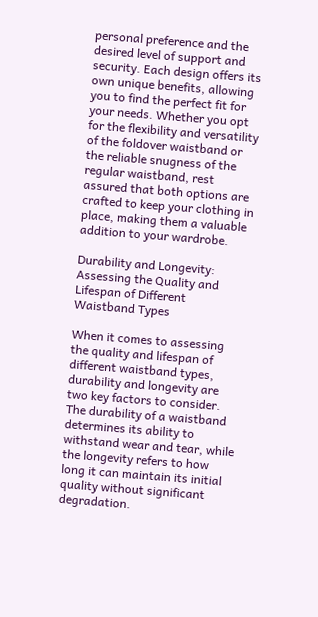personal preference and the desired level of support and security. Each design offers its own unique benefits, allowing you to find the perfect fit for your needs. Whether you opt for the flexibility and versatility of the foldover waistband or the reliable snugness of the regular waistband, rest assured that both options are crafted to keep your clothing in place, making them a valuable addition to your wardrobe.

Durability and Longevity: Assessing the Quality and Lifespan of Different Waistband Types

When it comes to assessing the quality and lifespan of different waistband types, durability and longevity are two key factors to consider. The durability of a waistband determines its ability to withstand wear and tear, while the longevity refers to how long it can maintain its initial quality without significant degradation.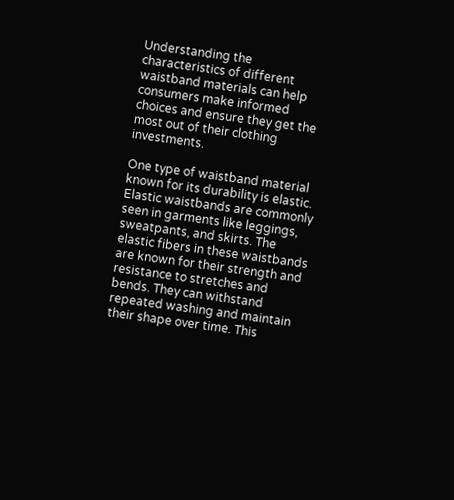Understanding the characteristics of different waistband materials can help consumers make informed choices and ensure they get the most out of their clothing investments.

One type of waistband material known for its durability is elastic. Elastic waistbands are commonly seen in garments like leggings, sweatpants, and skirts. The elastic fibers in these waistbands are known for their strength and resistance to stretches and bends. They can withstand repeated washing and maintain their shape over time. This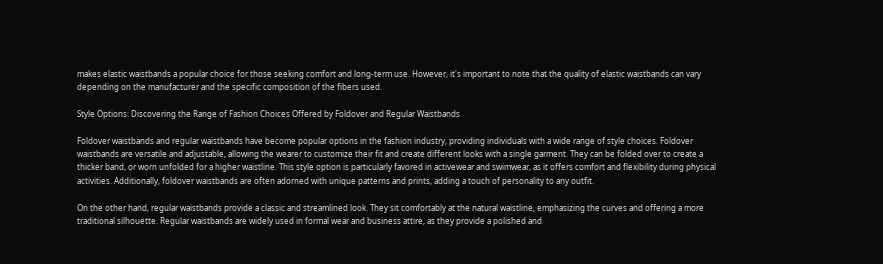makes elastic waistbands a popular choice for those seeking comfort and long-term use. However, it's important to note that the quality of elastic waistbands can vary depending on the manufacturer and the specific composition of the fibers used.

Style Options: Discovering the Range of Fashion Choices Offered by Foldover and Regular Waistbands

Foldover waistbands and regular waistbands have become popular options in the fashion industry, providing individuals with a wide range of style choices. Foldover waistbands are versatile and adjustable, allowing the wearer to customize their fit and create different looks with a single garment. They can be folded over to create a thicker band, or worn unfolded for a higher waistline. This style option is particularly favored in activewear and swimwear, as it offers comfort and flexibility during physical activities. Additionally, foldover waistbands are often adorned with unique patterns and prints, adding a touch of personality to any outfit.

On the other hand, regular waistbands provide a classic and streamlined look. They sit comfortably at the natural waistline, emphasizing the curves and offering a more traditional silhouette. Regular waistbands are widely used in formal wear and business attire, as they provide a polished and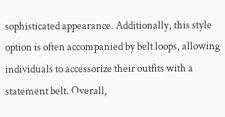sophisticated appearance. Additionally, this style option is often accompanied by belt loops, allowing individuals to accessorize their outfits with a statement belt. Overall,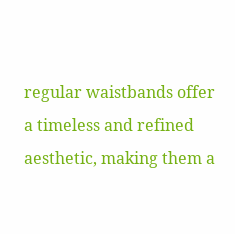regular waistbands offer a timeless and refined aesthetic, making them a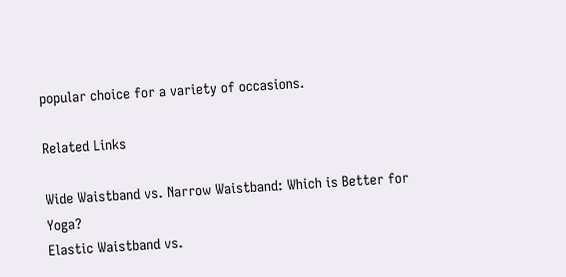popular choice for a variety of occasions.

Related Links

Wide Waistband vs. Narrow Waistband: Which is Better for Yoga?
Elastic Waistband vs.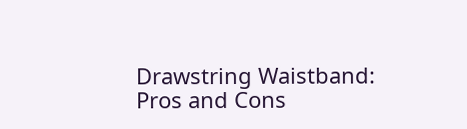Drawstring Waistband: Pros and Cons